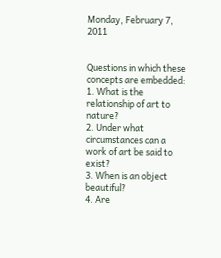Monday, February 7, 2011


Questions in which these concepts are embedded:
1. What is the relationship of art to nature?
2. Under what circumstances can a work of art be said to exist?
3. When is an object beautiful?
4. Are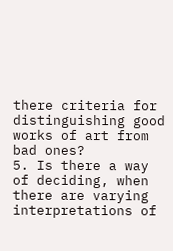there criteria for distinguishing good works of art from bad ones?
5. Is there a way of deciding, when there are varying interpretations of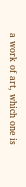a work of art, which one is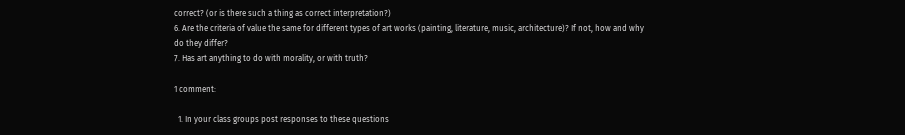correct? (or is there such a thing as correct interpretation?)
6. Are the criteria of value the same for different types of art works (painting, literature, music, architecture)? If not, how and why do they differ?
7. Has art anything to do with morality, or with truth?

1 comment:

  1. In your class groups post responses to these questions